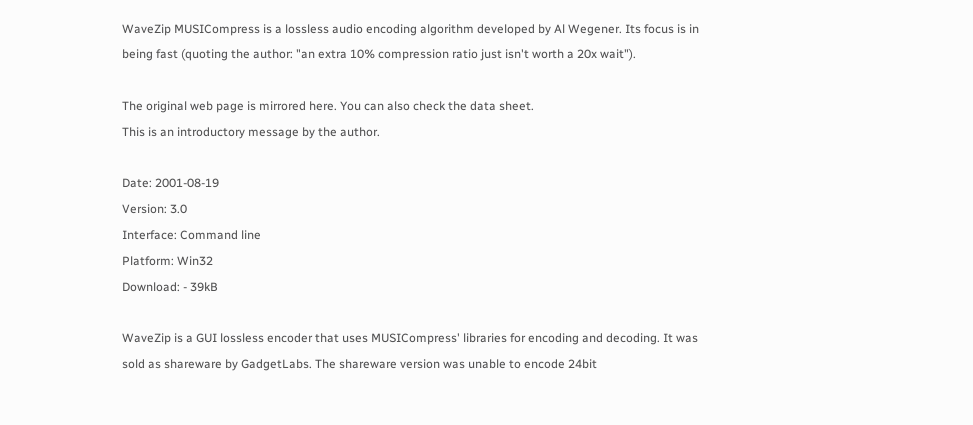WaveZip MUSICompress is a lossless audio encoding algorithm developed by Al Wegener. Its focus is in being fast (quoting the author: "an extra 10% compression ratio just isn't worth a 20x wait").

The original web page is mirrored here. You can also check the data sheet.
This is an introductory message by the author.

Date: 2001-08-19
Version: 3.0
Interface: Command line
Platform: Win32
Download: - 39kB

WaveZip is a GUI lossless encoder that uses MUSICompress' libraries for encoding and decoding. It was sold as shareware by GadgetLabs. The shareware version was unable to encode 24bit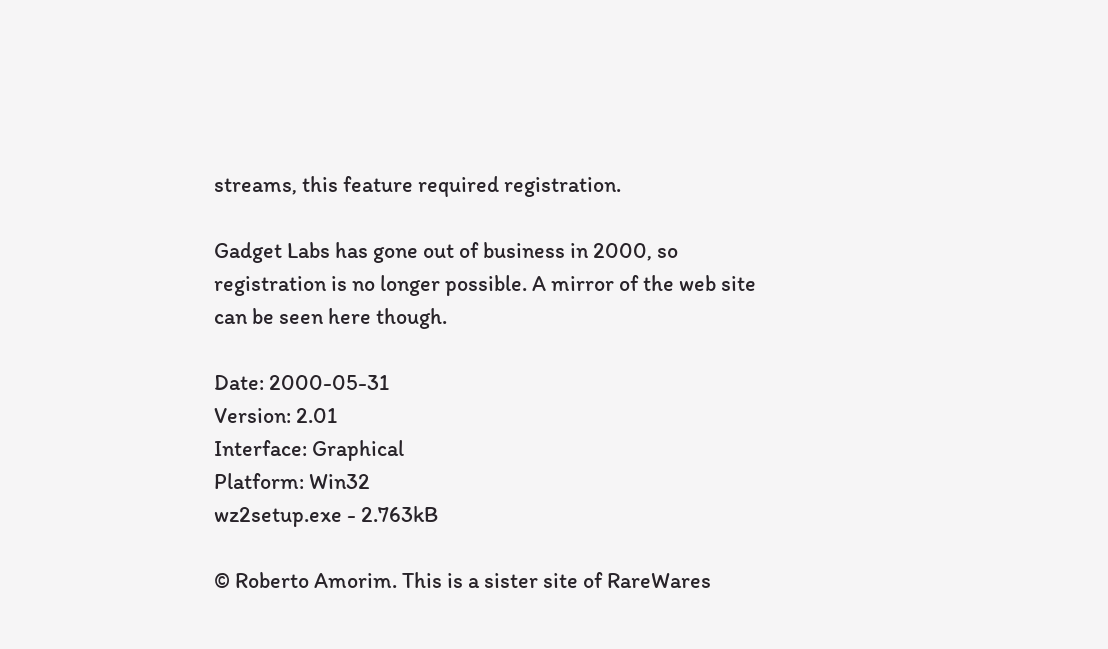streams, this feature required registration.

Gadget Labs has gone out of business in 2000, so registration is no longer possible. A mirror of the web site can be seen here though.

Date: 2000-05-31
Version: 2.01
Interface: Graphical
Platform: Win32
wz2setup.exe - 2.763kB

© Roberto Amorim. This is a sister site of RareWares